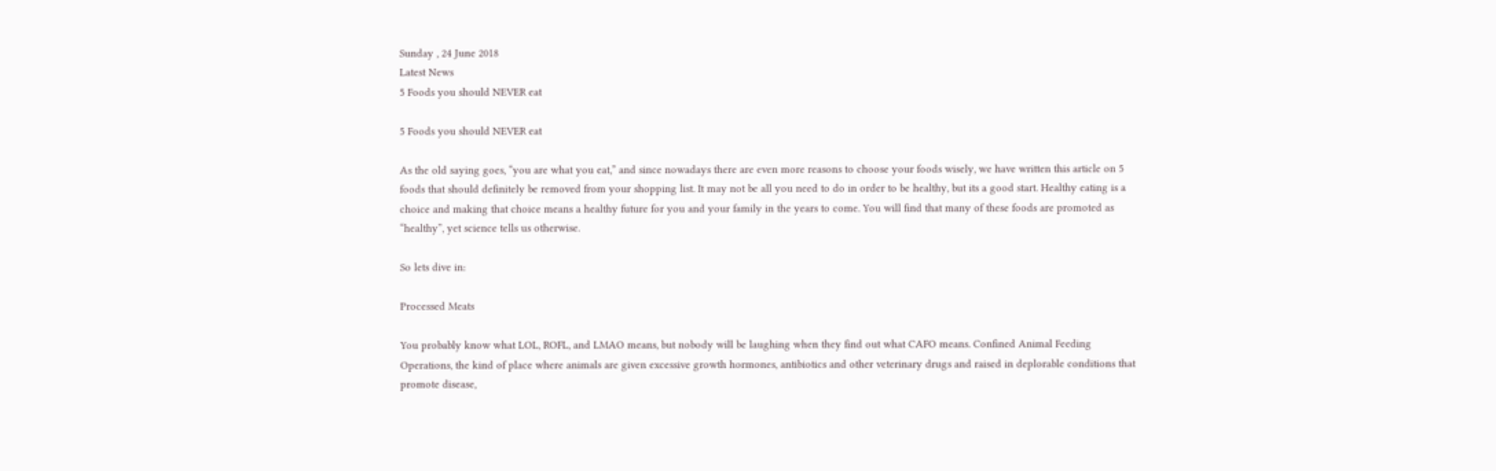Sunday , 24 June 2018
Latest News
5 Foods you should NEVER eat

5 Foods you should NEVER eat

As the old saying goes, “you are what you eat,” and since nowadays there are even more reasons to choose your foods wisely, we have written this article on 5 foods that should definitely be removed from your shopping list. It may not be all you need to do in order to be healthy, but its a good start. Healthy eating is a choice and making that choice means a healthy future for you and your family in the years to come. You will find that many of these foods are promoted as “healthy”, yet science tells us otherwise.

So lets dive in:

Processed Meats

You probably know what LOL, ROFL, and LMAO means, but nobody will be laughing when they find out what CAFO means. Confined Animal Feeding Operations, the kind of place where animals are given excessive growth hormones, antibiotics and other veterinary drugs and raised in deplorable conditions that promote disease,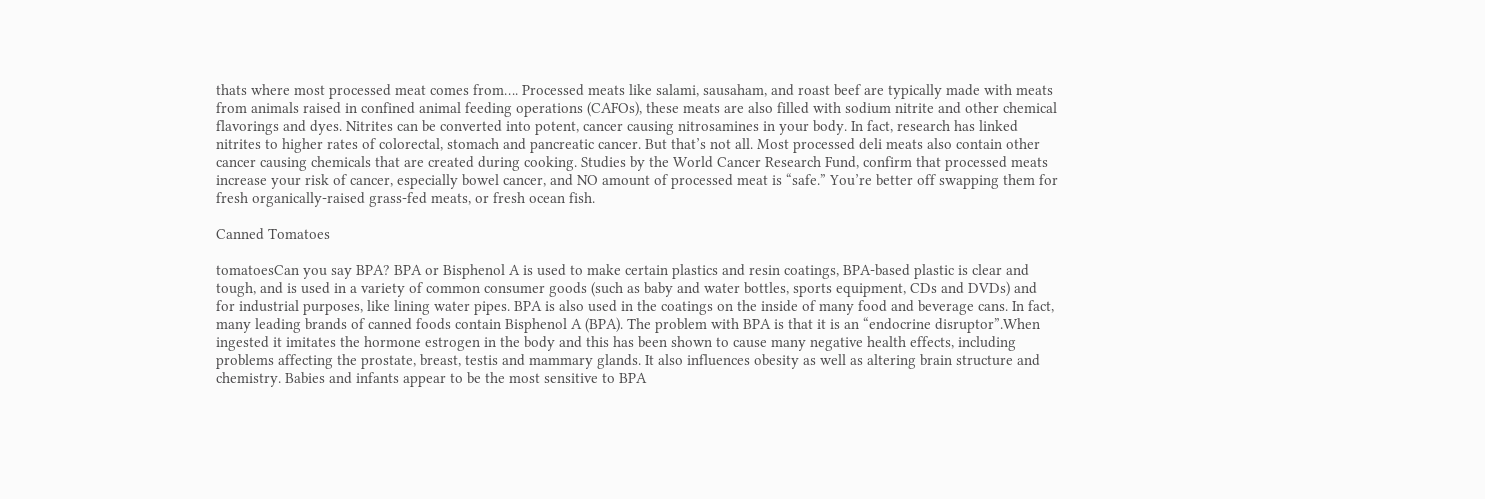thats where most processed meat comes from…. Processed meats like salami, sausaham, and roast beef are typically made with meats from animals raised in confined animal feeding operations (CAFOs), these meats are also filled with sodium nitrite and other chemical flavorings and dyes. Nitrites can be converted into potent, cancer causing nitrosamines in your body. In fact, research has linked nitrites to higher rates of colorectal, stomach and pancreatic cancer. But that’s not all. Most processed deli meats also contain other cancer causing chemicals that are created during cooking. Studies by the World Cancer Research Fund, confirm that processed meats increase your risk of cancer, especially bowel cancer, and NO amount of processed meat is “safe.” You’re better off swapping them for fresh organically-raised grass-fed meats, or fresh ocean fish.

Canned Tomatoes

tomatoesCan you say BPA? BPA or Bisphenol A is used to make certain plastics and resin coatings, BPA-based plastic is clear and tough, and is used in a variety of common consumer goods (such as baby and water bottles, sports equipment, CDs and DVDs) and for industrial purposes, like lining water pipes. BPA is also used in the coatings on the inside of many food and beverage cans. In fact, many leading brands of canned foods contain Bisphenol A (BPA). The problem with BPA is that it is an “endocrine disruptor”.When ingested it imitates the hormone estrogen in the body and this has been shown to cause many negative health effects, including problems affecting the prostate, breast, testis and mammary glands. It also influences obesity as well as altering brain structure and chemistry. Babies and infants appear to be the most sensitive to BPA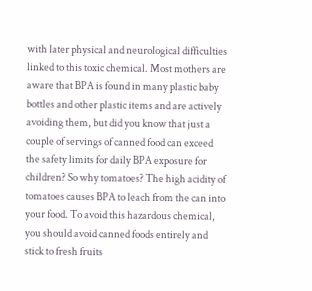with later physical and neurological difficulties linked to this toxic chemical. Most mothers are aware that BPA is found in many plastic baby bottles and other plastic items and are actively avoiding them, but did you know that just a couple of servings of canned food can exceed the safety limits for daily BPA exposure for children? So why tomatoes? The high acidity of tomatoes causes BPA to leach from the can into your food. To avoid this hazardous chemical, you should avoid canned foods entirely and stick to fresh fruits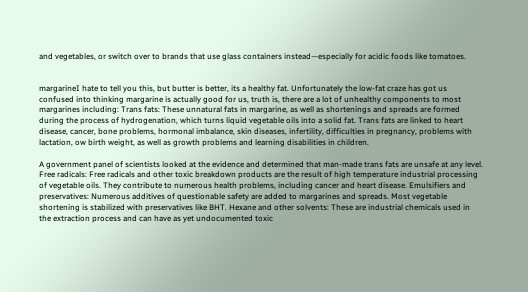and vegetables, or switch over to brands that use glass containers instead—especially for acidic foods like tomatoes.


margarineI hate to tell you this, but butter is better, its a healthy fat. Unfortunately the low-fat craze has got us confused into thinking margarine is actually good for us, truth is, there are a lot of unhealthy components to most margarines including: Trans fats: These unnatural fats in margarine, as well as shortenings and spreads are formed during the process of hydrogenation, which turns liquid vegetable oils into a solid fat. Trans fats are linked to heart disease, cancer, bone problems, hormonal imbalance, skin diseases, infertility, difficulties in pregnancy, problems with lactation, ow birth weight, as well as growth problems and learning disabilities in children.

A government panel of scientists looked at the evidence and determined that man-made trans fats are unsafe at any level. Free radicals: Free radicals and other toxic breakdown products are the result of high temperature industrial processing of vegetable oils. They contribute to numerous health problems, including cancer and heart disease. Emulsifiers and preservatives: Numerous additives of questionable safety are added to margarines and spreads. Most vegetable shortening is stabilized with preservatives like BHT. Hexane and other solvents: These are industrial chemicals used in the extraction process and can have as yet undocumented toxic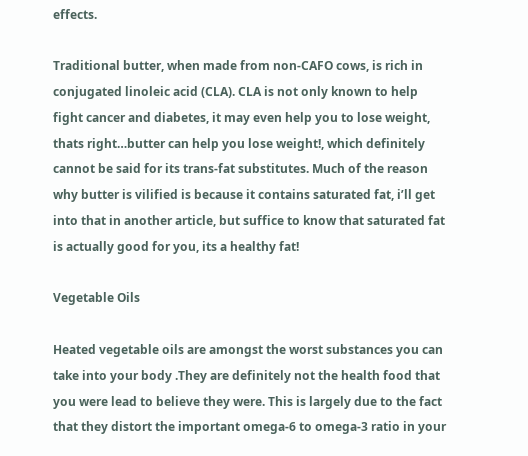effects.

Traditional butter, when made from non-CAFO cows, is rich in conjugated linoleic acid (CLA). CLA is not only known to help fight cancer and diabetes, it may even help you to lose weight, thats right…butter can help you lose weight!, which definitely cannot be said for its trans-fat substitutes. Much of the reason why butter is vilified is because it contains saturated fat, i’ll get into that in another article, but suffice to know that saturated fat is actually good for you, its a healthy fat!

Vegetable Oils

Heated vegetable oils are amongst the worst substances you can take into your body .They are definitely not the health food that you were lead to believe they were. This is largely due to the fact that they distort the important omega-6 to omega-3 ratio in your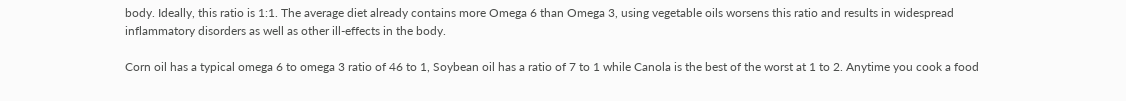body. Ideally, this ratio is 1:1. The average diet already contains more Omega 6 than Omega 3, using vegetable oils worsens this ratio and results in widespread inflammatory disorders as well as other ill-effects in the body.

Corn oil has a typical omega 6 to omega 3 ratio of 46 to 1, Soybean oil has a ratio of 7 to 1 while Canola is the best of the worst at 1 to 2. Anytime you cook a food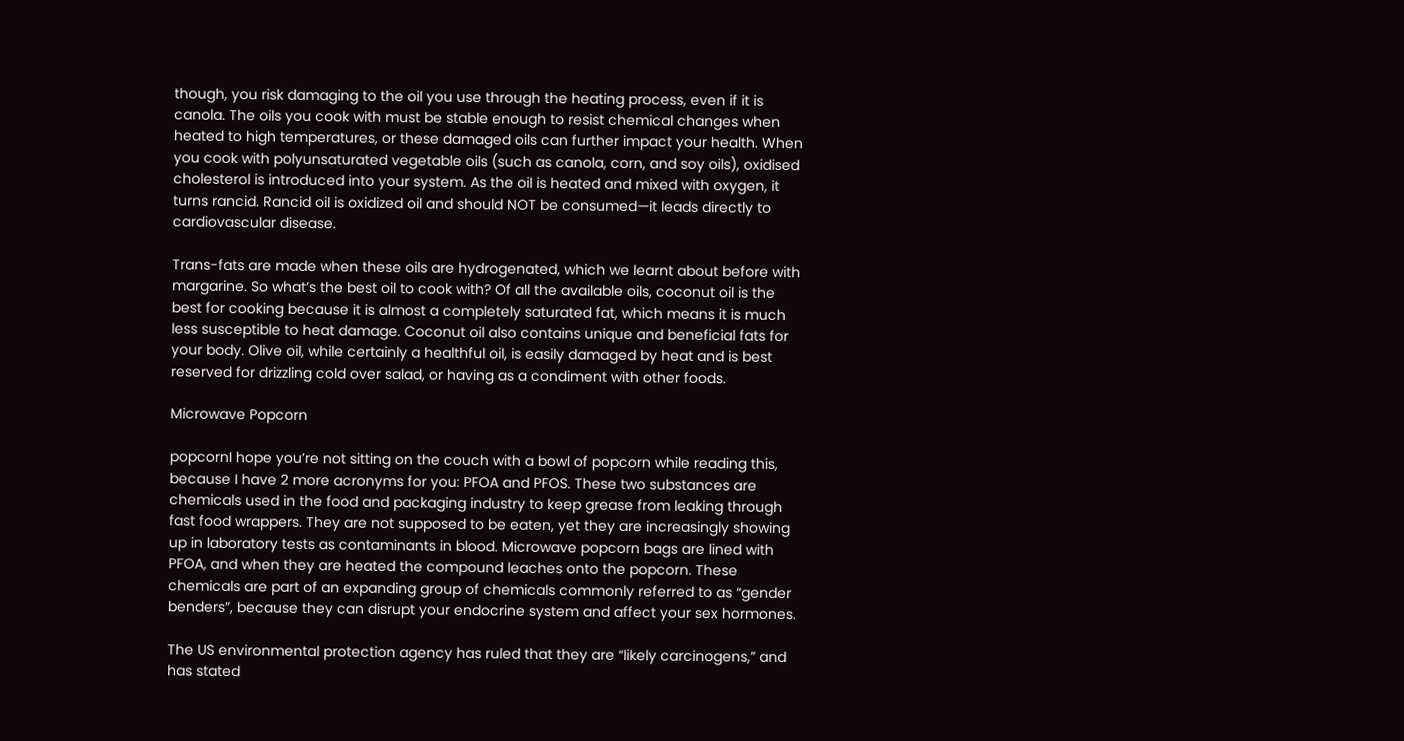though, you risk damaging to the oil you use through the heating process, even if it is canola. The oils you cook with must be stable enough to resist chemical changes when heated to high temperatures, or these damaged oils can further impact your health. When you cook with polyunsaturated vegetable oils (such as canola, corn, and soy oils), oxidised cholesterol is introduced into your system. As the oil is heated and mixed with oxygen, it turns rancid. Rancid oil is oxidized oil and should NOT be consumed—it leads directly to cardiovascular disease.

Trans-fats are made when these oils are hydrogenated, which we learnt about before with margarine. So what’s the best oil to cook with? Of all the available oils, coconut oil is the best for cooking because it is almost a completely saturated fat, which means it is much less susceptible to heat damage. Coconut oil also contains unique and beneficial fats for your body. Olive oil, while certainly a healthful oil, is easily damaged by heat and is best reserved for drizzling cold over salad, or having as a condiment with other foods.

Microwave Popcorn

popcornI hope you’re not sitting on the couch with a bowl of popcorn while reading this, because I have 2 more acronyms for you: PFOA and PFOS. These two substances are chemicals used in the food and packaging industry to keep grease from leaking through fast food wrappers. They are not supposed to be eaten, yet they are increasingly showing up in laboratory tests as contaminants in blood. Microwave popcorn bags are lined with PFOA, and when they are heated the compound leaches onto the popcorn. These chemicals are part of an expanding group of chemicals commonly referred to as “gender benders”, because they can disrupt your endocrine system and affect your sex hormones.

The US environmental protection agency has ruled that they are “likely carcinogens,” and has stated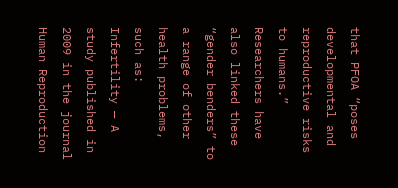that PFOA “poses developmental and reproductive risks to humans.” Researchers have also linked these “gender benders” to a range of other health problems, such as: Infertility — A study published in 2009 in the journal Human Reproduction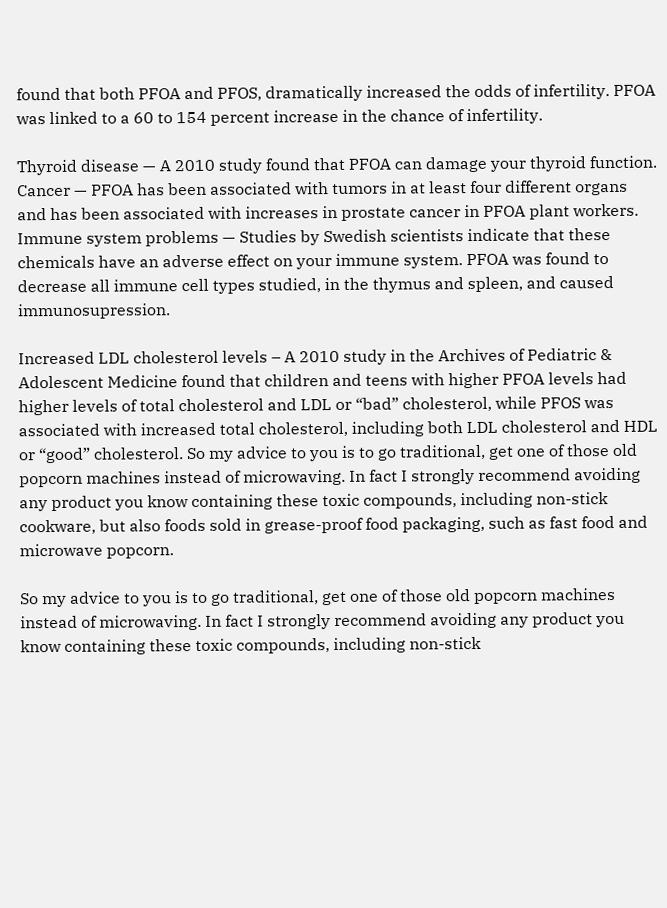found that both PFOA and PFOS, dramatically increased the odds of infertility. PFOA was linked to a 60 to 154 percent increase in the chance of infertility.

Thyroid disease — A 2010 study found that PFOA can damage your thyroid function. Cancer — PFOA has been associated with tumors in at least four different organs and has been associated with increases in prostate cancer in PFOA plant workers. Immune system problems — Studies by Swedish scientists indicate that these chemicals have an adverse effect on your immune system. PFOA was found to decrease all immune cell types studied, in the thymus and spleen, and caused immunosupression.

Increased LDL cholesterol levels – A 2010 study in the Archives of Pediatric & Adolescent Medicine found that children and teens with higher PFOA levels had higher levels of total cholesterol and LDL or “bad” cholesterol, while PFOS was associated with increased total cholesterol, including both LDL cholesterol and HDL or “good” cholesterol. So my advice to you is to go traditional, get one of those old popcorn machines instead of microwaving. In fact I strongly recommend avoiding any product you know containing these toxic compounds, including non-stick cookware, but also foods sold in grease-proof food packaging, such as fast food and microwave popcorn.

So my advice to you is to go traditional, get one of those old popcorn machines instead of microwaving. In fact I strongly recommend avoiding any product you know containing these toxic compounds, including non-stick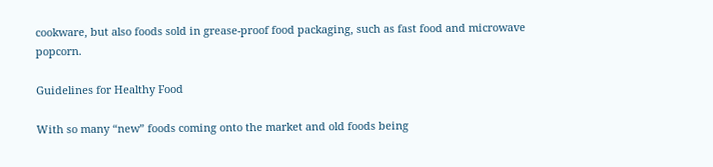cookware, but also foods sold in grease-proof food packaging, such as fast food and microwave popcorn.

Guidelines for Healthy Food

With so many “new” foods coming onto the market and old foods being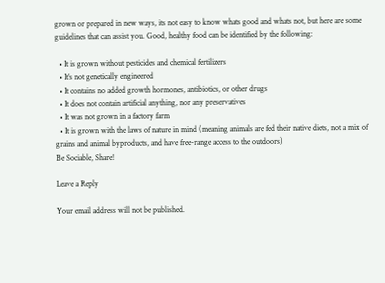grown or prepared in new ways, its not easy to know whats good and whats not, but here are some guidelines that can assist you. Good, healthy food can be identified by the following:

  • It is grown without pesticides and chemical fertilizers
  • It’s not genetically engineered
  • It contains no added growth hormones, antibiotics, or other drugs
  • It does not contain artificial anything, nor any preservatives
  • It was not grown in a factory farm
  • It is grown with the laws of nature in mind (meaning animals are fed their native diets, not a mix of grains and animal byproducts, and have free-range access to the outdoors)
Be Sociable, Share!

Leave a Reply

Your email address will not be published.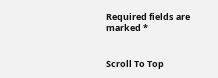Required fields are marked *


Scroll To Top